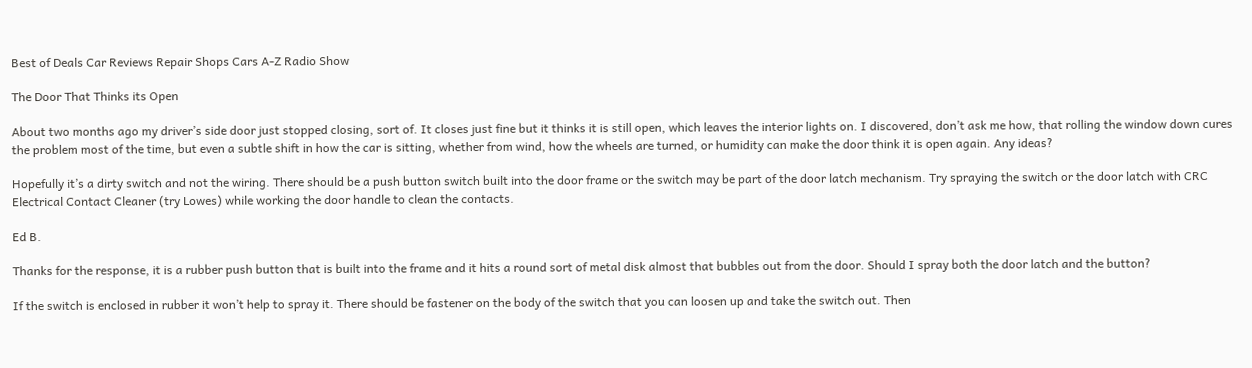Best of Deals Car Reviews Repair Shops Cars A-Z Radio Show

The Door That Thinks its Open

About two months ago my driver’s side door just stopped closing, sort of. It closes just fine but it thinks it is still open, which leaves the interior lights on. I discovered, don’t ask me how, that rolling the window down cures the problem most of the time, but even a subtle shift in how the car is sitting, whether from wind, how the wheels are turned, or humidity can make the door think it is open again. Any ideas?

Hopefully it’s a dirty switch and not the wiring. There should be a push button switch built into the door frame or the switch may be part of the door latch mechanism. Try spraying the switch or the door latch with CRC Electrical Contact Cleaner (try Lowes) while working the door handle to clean the contacts.

Ed B.

Thanks for the response, it is a rubber push button that is built into the frame and it hits a round sort of metal disk almost that bubbles out from the door. Should I spray both the door latch and the button?

If the switch is enclosed in rubber it won’t help to spray it. There should be fastener on the body of the switch that you can loosen up and take the switch out. Then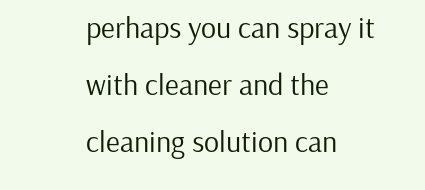perhaps you can spray it with cleaner and the cleaning solution can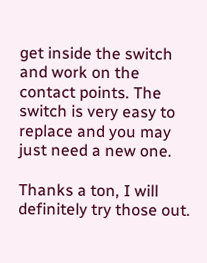get inside the switch and work on the contact points. The switch is very easy to replace and you may just need a new one.

Thanks a ton, I will definitely try those out.